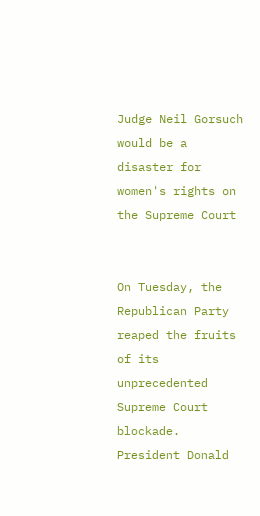Judge Neil Gorsuch would be a disaster for women's rights on the Supreme Court


On Tuesday, the Republican Party reaped the fruits of its unprecedented Supreme Court blockade. President Donald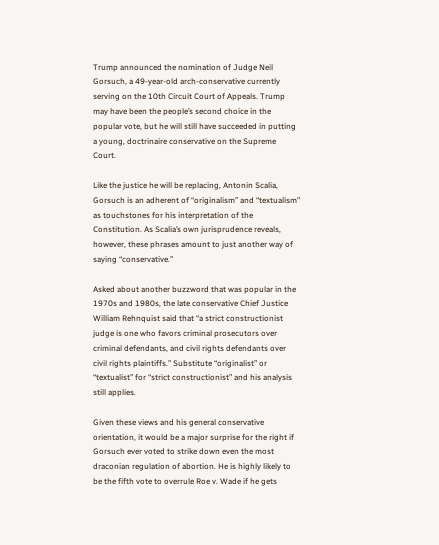Trump announced the nomination of Judge Neil Gorsuch, a 49-year-old arch-conservative currently serving on the 10th Circuit Court of Appeals. Trump may have been the people’s second choice in the popular vote, but he will still have succeeded in putting a young, doctrinaire conservative on the Supreme Court.

Like the justice he will be replacing, Antonin Scalia, Gorsuch is an adherent of “originalism” and “textualism” as touchstones for his interpretation of the Constitution. As Scalia’s own jurisprudence reveals, however, these phrases amount to just another way of saying “conservative.”

Asked about another buzzword that was popular in the 1970s and 1980s, the late conservative Chief Justice William Rehnquist said that “a strict constructionist judge is one who favors criminal prosecutors over criminal defendants, and civil rights defendants over civil rights plaintiffs.” Substitute “originalist” or “textualist” for “strict constructionist” and his analysis still applies.

Given these views and his general conservative orientation, it would be a major surprise for the right if Gorsuch ever voted to strike down even the most draconian regulation of abortion. He is highly likely to be the fifth vote to overrule Roe v. Wade if he gets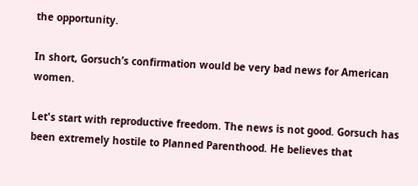the opportunity.

In short, Gorsuch’s confirmation would be very bad news for American women.

Let's start with reproductive freedom. The news is not good. Gorsuch has been extremely hostile to Planned Parenthood. He believes that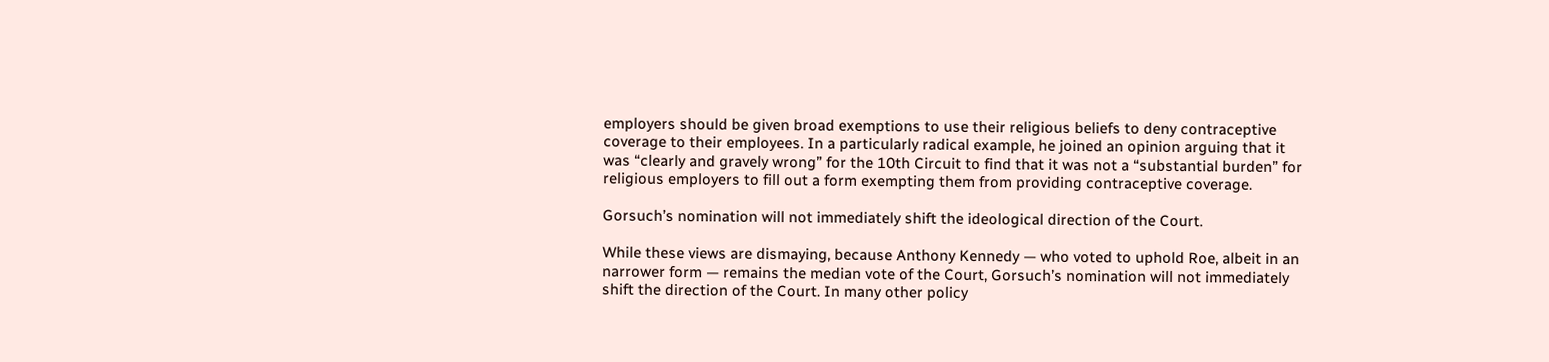employers should be given broad exemptions to use their religious beliefs to deny contraceptive coverage to their employees. In a particularly radical example, he joined an opinion arguing that it was “clearly and gravely wrong” for the 10th Circuit to find that it was not a “substantial burden” for religious employers to fill out a form exempting them from providing contraceptive coverage.

Gorsuch’s nomination will not immediately shift the ideological direction of the Court.

While these views are dismaying, because Anthony Kennedy — who voted to uphold Roe, albeit in an narrower form — remains the median vote of the Court, Gorsuch’s nomination will not immediately shift the direction of the Court. In many other policy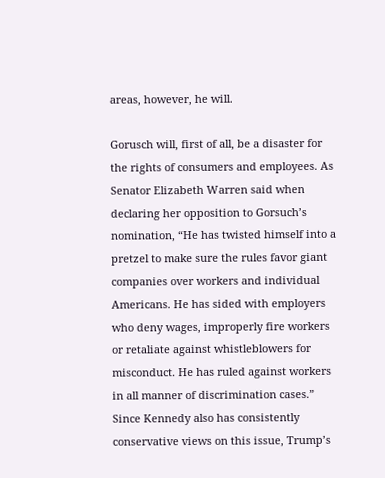areas, however, he will.

Gorusch will, first of all, be a disaster for the rights of consumers and employees. As Senator Elizabeth Warren said when declaring her opposition to Gorsuch’s nomination, “He has twisted himself into a pretzel to make sure the rules favor giant companies over workers and individual Americans. He has sided with employers who deny wages, improperly fire workers or retaliate against whistleblowers for misconduct. He has ruled against workers in all manner of discrimination cases.” Since Kennedy also has consistently conservative views on this issue, Trump’s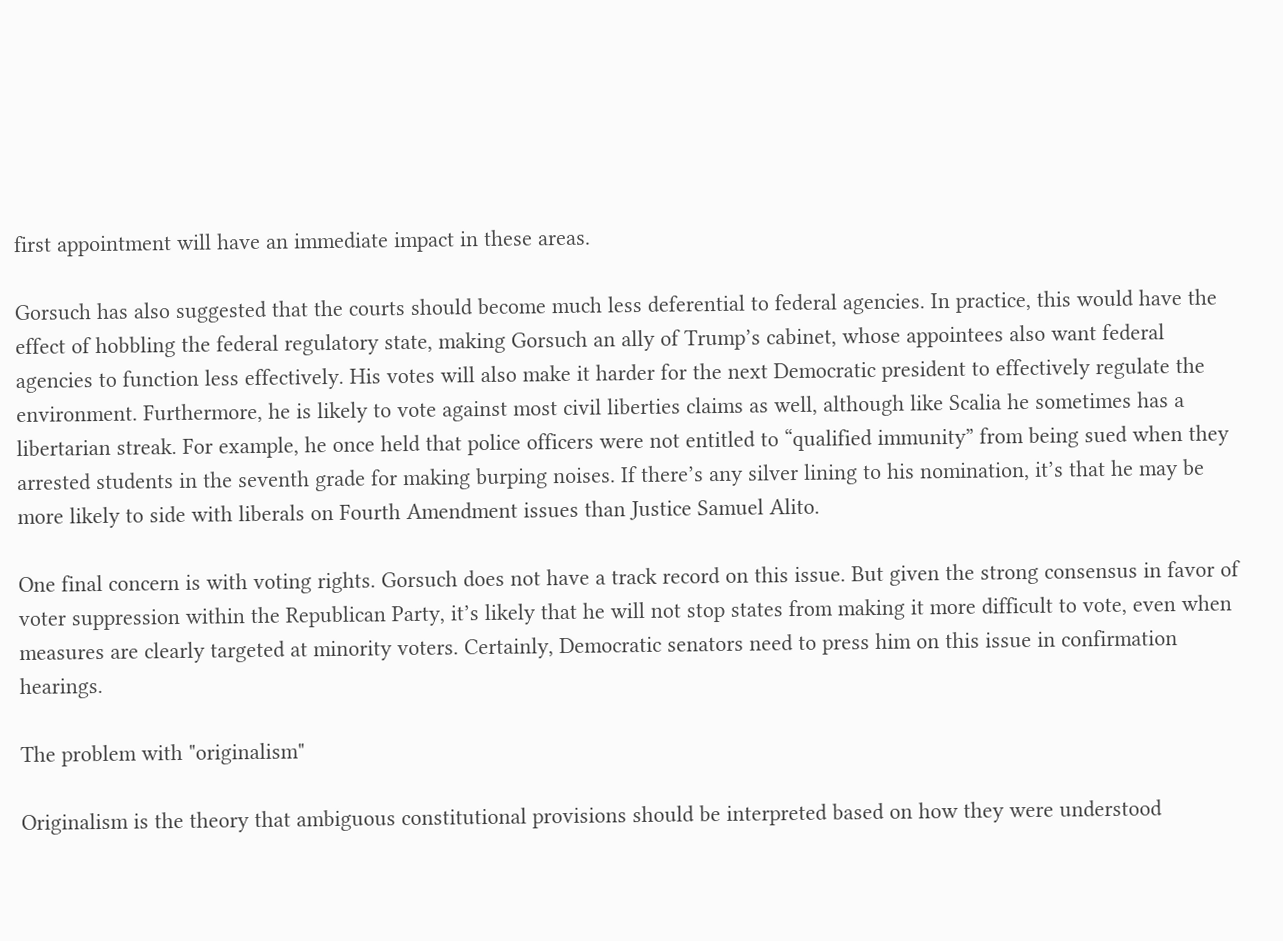first appointment will have an immediate impact in these areas.

Gorsuch has also suggested that the courts should become much less deferential to federal agencies. In practice, this would have the effect of hobbling the federal regulatory state, making Gorsuch an ally of Trump’s cabinet, whose appointees also want federal agencies to function less effectively. His votes will also make it harder for the next Democratic president to effectively regulate the environment. Furthermore, he is likely to vote against most civil liberties claims as well, although like Scalia he sometimes has a libertarian streak. For example, he once held that police officers were not entitled to “qualified immunity” from being sued when they arrested students in the seventh grade for making burping noises. If there’s any silver lining to his nomination, it’s that he may be more likely to side with liberals on Fourth Amendment issues than Justice Samuel Alito.

One final concern is with voting rights. Gorsuch does not have a track record on this issue. But given the strong consensus in favor of voter suppression within the Republican Party, it’s likely that he will not stop states from making it more difficult to vote, even when measures are clearly targeted at minority voters. Certainly, Democratic senators need to press him on this issue in confirmation hearings.

The problem with "originalism"

Originalism is the theory that ambiguous constitutional provisions should be interpreted based on how they were understood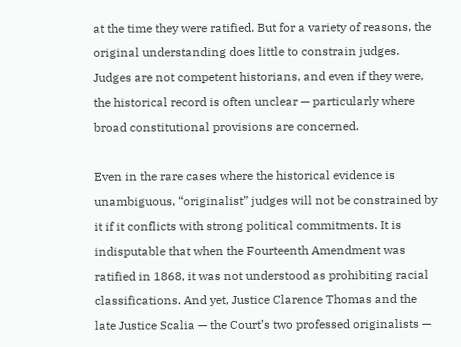at the time they were ratified. But for a variety of reasons, the original understanding does little to constrain judges. Judges are not competent historians, and even if they were, the historical record is often unclear — particularly where broad constitutional provisions are concerned.

Even in the rare cases where the historical evidence is unambiguous, “originalist” judges will not be constrained by it if it conflicts with strong political commitments. It is indisputable that when the Fourteenth Amendment was ratified in 1868, it was not understood as prohibiting racial classifications. And yet, Justice Clarence Thomas and the late Justice Scalia — the Court’s two professed originalists —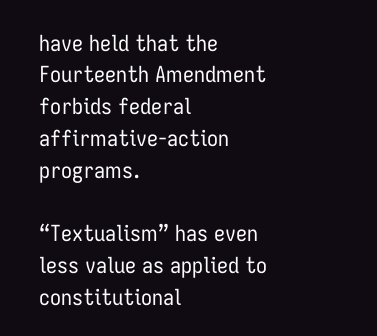have held that the Fourteenth Amendment forbids federal affirmative-action programs.

“Textualism” has even less value as applied to constitutional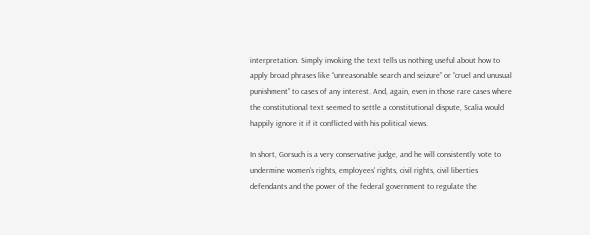interpretation. Simply invoking the text tells us nothing useful about how to apply broad phrases like “unreasonable search and seizure” or “cruel and unusual punishment” to cases of any interest. And, again, even in those rare cases where the constitutional text seemed to settle a constitutional dispute, Scalia would happily ignore it if it conflicted with his political views.

In short, Gorsuch is a very conservative judge, and he will consistently vote to undermine women's rights, employees' rights, civil rights, civil liberties defendants and the power of the federal government to regulate the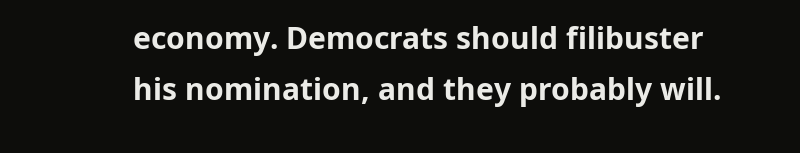economy. Democrats should filibuster his nomination, and they probably will.